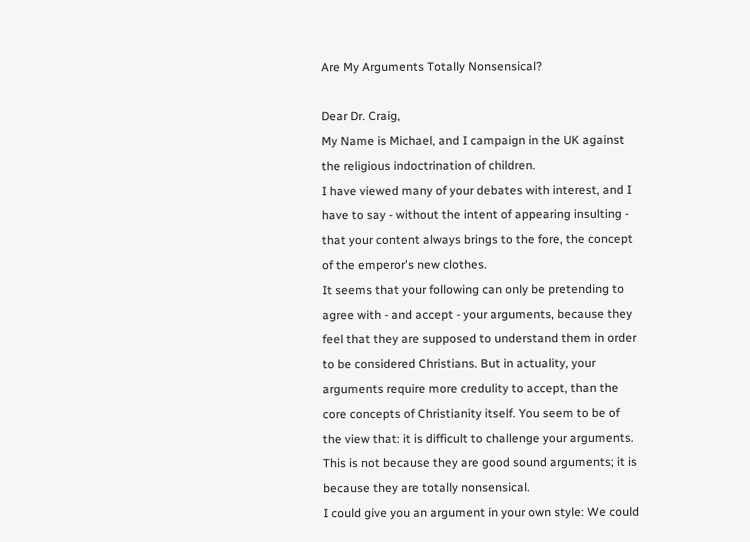Are My Arguments Totally Nonsensical?

Dear Dr. Craig,
My Name is Michael, and I campaign in the UK against the religious indoctrination of children.
I have viewed many of your debates with interest, and I have to say - without the intent of appearing insulting - that your content always brings to the fore, the concept of the emperor's new clothes.
It seems that your following can only be pretending to agree with - and accept - your arguments, because they feel that they are supposed to understand them in order to be considered Christians. But in actuality, your arguments require more credulity to accept, than the core concepts of Christianity itself. You seem to be of the view that: it is difficult to challenge your arguments. This is not because they are good sound arguments; it is because they are totally nonsensical.
I could give you an argument in your own style: We could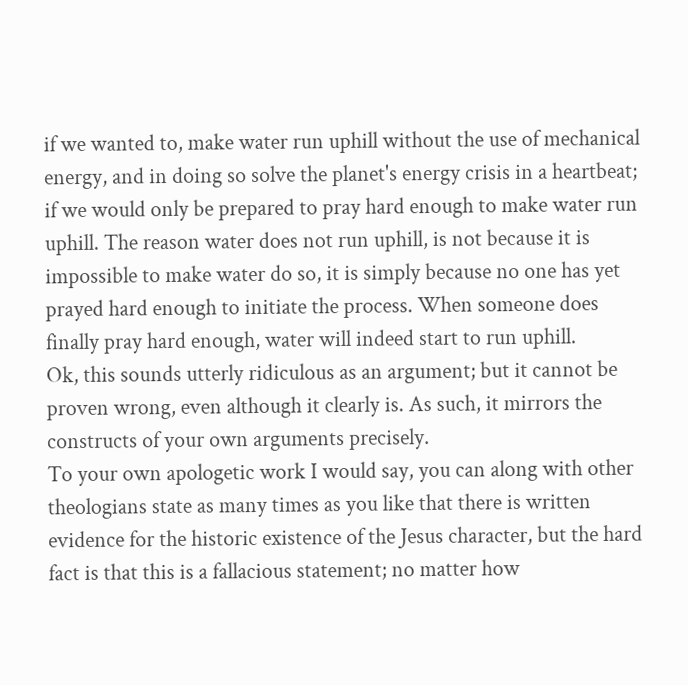if we wanted to, make water run uphill without the use of mechanical energy, and in doing so solve the planet's energy crisis in a heartbeat; if we would only be prepared to pray hard enough to make water run uphill. The reason water does not run uphill, is not because it is impossible to make water do so, it is simply because no one has yet prayed hard enough to initiate the process. When someone does finally pray hard enough, water will indeed start to run uphill.
Ok, this sounds utterly ridiculous as an argument; but it cannot be proven wrong, even although it clearly is. As such, it mirrors the constructs of your own arguments precisely.
To your own apologetic work I would say, you can along with other theologians state as many times as you like that there is written evidence for the historic existence of the Jesus character, but the hard fact is that this is a fallacious statement; no matter how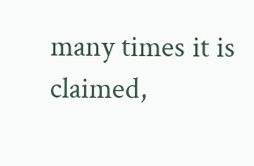many times it is claimed,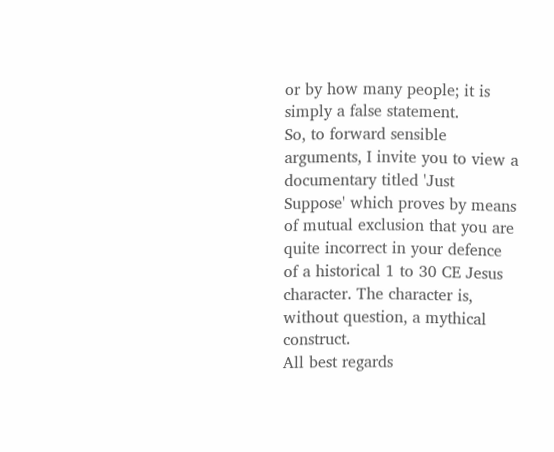or by how many people; it is simply a false statement.
So, to forward sensible arguments, I invite you to view a documentary titled 'Just Suppose' which proves by means of mutual exclusion that you are quite incorrect in your defence of a historical 1 to 30 CE Jesus character. The character is, without question, a mythical construct.
All best regards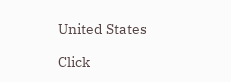United States

Click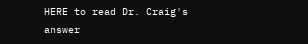HERE to read Dr. Craig's answer